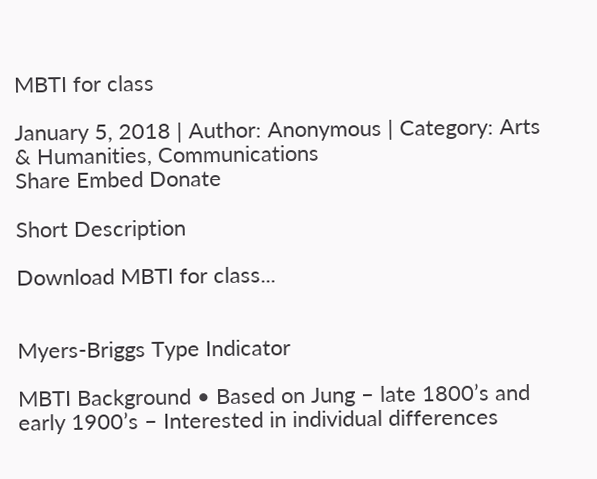MBTI for class

January 5, 2018 | Author: Anonymous | Category: Arts & Humanities, Communications
Share Embed Donate

Short Description

Download MBTI for class...


Myers-Briggs Type Indicator

MBTI Background • Based on Jung – late 1800’s and early 1900’s – Interested in individual differences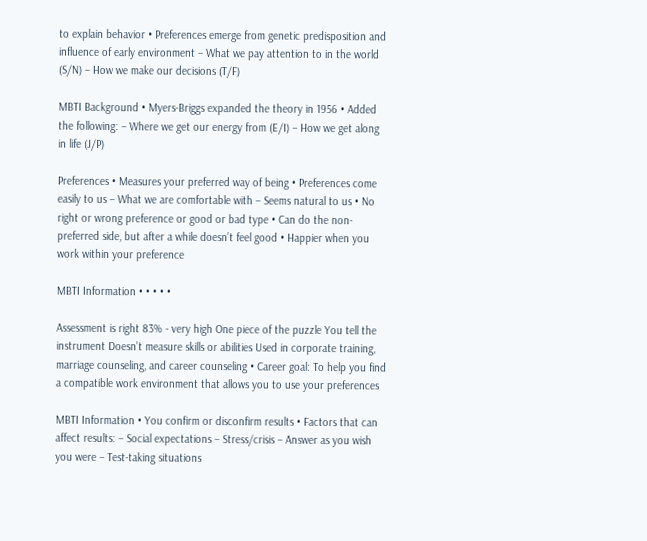to explain behavior • Preferences emerge from genetic predisposition and influence of early environment – What we pay attention to in the world (S/N) – How we make our decisions (T/F)

MBTI Background • Myers-Briggs expanded the theory in 1956 • Added the following: – Where we get our energy from (E/I) – How we get along in life (J/P)

Preferences • Measures your preferred way of being • Preferences come easily to us – What we are comfortable with – Seems natural to us • No right or wrong preference or good or bad type • Can do the non-preferred side, but after a while doesn’t feel good • Happier when you work within your preference

MBTI Information • • • • •

Assessment is right 83% - very high One piece of the puzzle You tell the instrument Doesn’t measure skills or abilities Used in corporate training, marriage counseling, and career counseling • Career goal: To help you find a compatible work environment that allows you to use your preferences

MBTI Information • You confirm or disconfirm results • Factors that can affect results: – Social expectations – Stress/crisis – Answer as you wish you were – Test-taking situations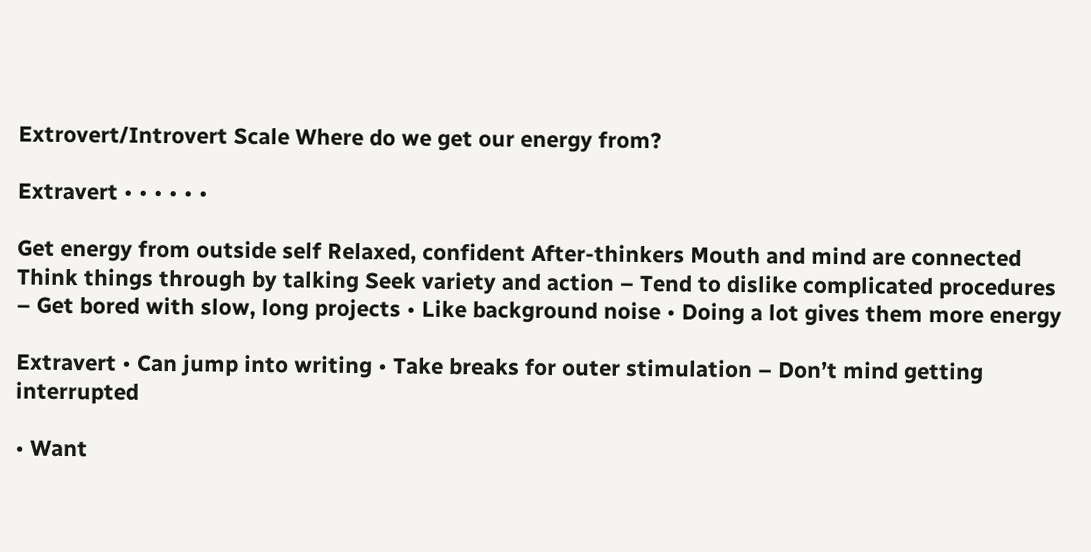Extrovert/Introvert Scale Where do we get our energy from?

Extravert • • • • • •

Get energy from outside self Relaxed, confident After-thinkers Mouth and mind are connected Think things through by talking Seek variety and action – Tend to dislike complicated procedures – Get bored with slow, long projects • Like background noise • Doing a lot gives them more energy

Extravert • Can jump into writing • Take breaks for outer stimulation – Don’t mind getting interrupted

• Want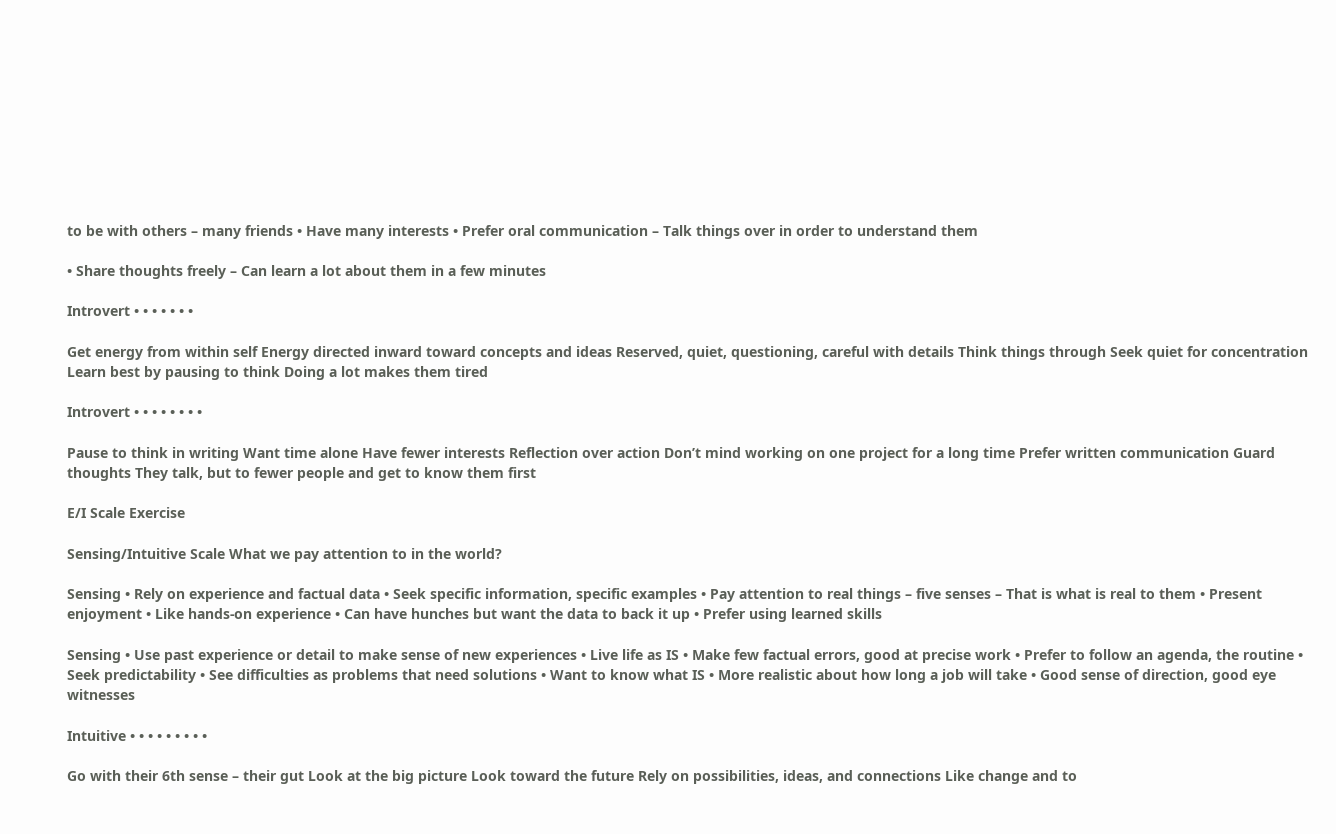to be with others – many friends • Have many interests • Prefer oral communication – Talk things over in order to understand them

• Share thoughts freely – Can learn a lot about them in a few minutes

Introvert • • • • • • •

Get energy from within self Energy directed inward toward concepts and ideas Reserved, quiet, questioning, careful with details Think things through Seek quiet for concentration Learn best by pausing to think Doing a lot makes them tired

Introvert • • • • • • • •

Pause to think in writing Want time alone Have fewer interests Reflection over action Don’t mind working on one project for a long time Prefer written communication Guard thoughts They talk, but to fewer people and get to know them first

E/I Scale Exercise

Sensing/Intuitive Scale What we pay attention to in the world?

Sensing • Rely on experience and factual data • Seek specific information, specific examples • Pay attention to real things – five senses – That is what is real to them • Present enjoyment • Like hands-on experience • Can have hunches but want the data to back it up • Prefer using learned skills

Sensing • Use past experience or detail to make sense of new experiences • Live life as IS • Make few factual errors, good at precise work • Prefer to follow an agenda, the routine • Seek predictability • See difficulties as problems that need solutions • Want to know what IS • More realistic about how long a job will take • Good sense of direction, good eye witnesses

Intuitive • • • • • • • • •

Go with their 6th sense – their gut Look at the big picture Look toward the future Rely on possibilities, ideas, and connections Like change and to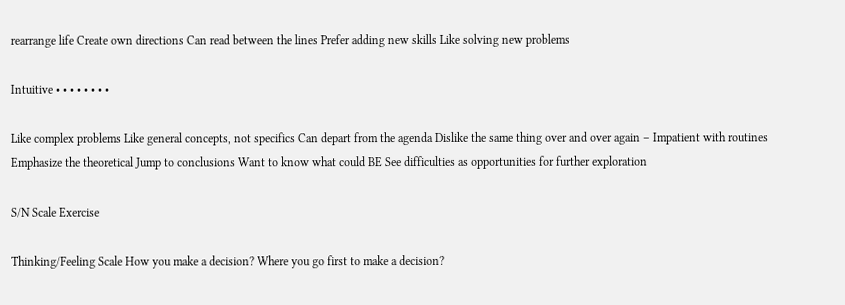rearrange life Create own directions Can read between the lines Prefer adding new skills Like solving new problems

Intuitive • • • • • • • •

Like complex problems Like general concepts, not specifics Can depart from the agenda Dislike the same thing over and over again – Impatient with routines Emphasize the theoretical Jump to conclusions Want to know what could BE See difficulties as opportunities for further exploration

S/N Scale Exercise

Thinking/Feeling Scale How you make a decision? Where you go first to make a decision?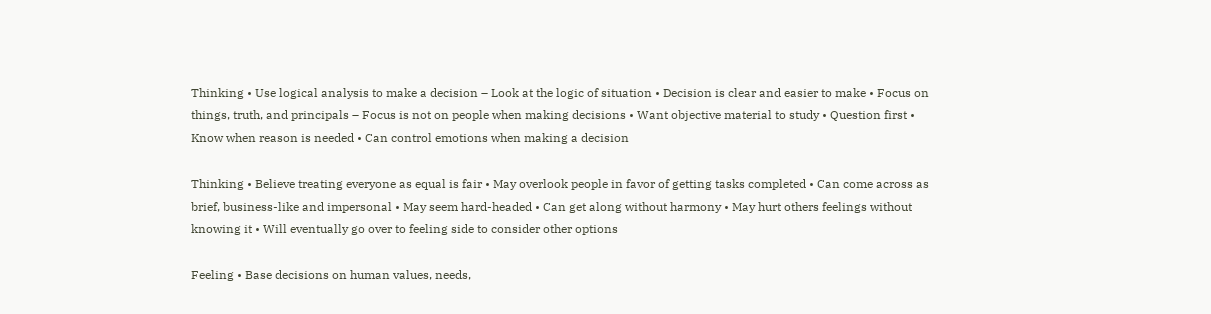Thinking • Use logical analysis to make a decision – Look at the logic of situation • Decision is clear and easier to make • Focus on things, truth, and principals – Focus is not on people when making decisions • Want objective material to study • Question first • Know when reason is needed • Can control emotions when making a decision

Thinking • Believe treating everyone as equal is fair • May overlook people in favor of getting tasks completed • Can come across as brief, business-like and impersonal • May seem hard-headed • Can get along without harmony • May hurt others feelings without knowing it • Will eventually go over to feeling side to consider other options

Feeling • Base decisions on human values, needs,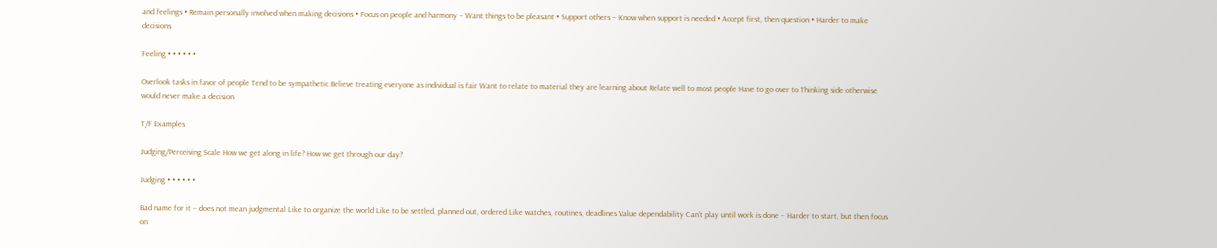and feelings • Remain personally involved when making decisions • Focus on people and harmony – Want things to be pleasant • Support others – Know when support is needed • Accept first, then question • Harder to make decisions

Feeling • • • • • •

Overlook tasks in favor of people Tend to be sympathetic Believe treating everyone as individual is fair Want to relate to material they are learning about Relate well to most people Have to go over to Thinking side otherwise would never make a decision

T/F Examples

Judging/Perceiving Scale How we get along in life? How we get through our day?

Judging • • • • • •

Bad name for it – does not mean judgmental Like to organize the world Like to be settled, planned out, ordered Like watches, routines, deadlines Value dependability Can’t play until work is done – Harder to start, but then focus on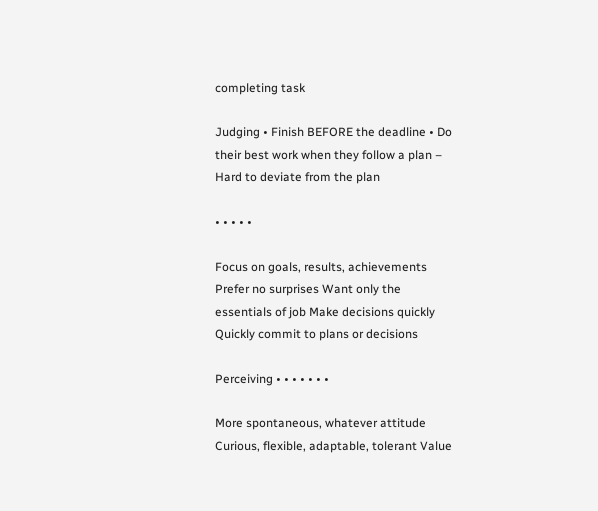completing task

Judging • Finish BEFORE the deadline • Do their best work when they follow a plan – Hard to deviate from the plan

• • • • •

Focus on goals, results, achievements Prefer no surprises Want only the essentials of job Make decisions quickly Quickly commit to plans or decisions

Perceiving • • • • • • •

More spontaneous, whatever attitude Curious, flexible, adaptable, tolerant Value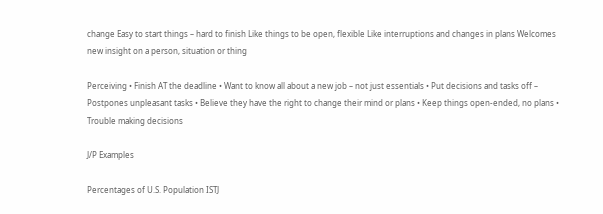change Easy to start things – hard to finish Like things to be open, flexible Like interruptions and changes in plans Welcomes new insight on a person, situation or thing

Perceiving • Finish AT the deadline • Want to know all about a new job – not just essentials • Put decisions and tasks off – Postpones unpleasant tasks • Believe they have the right to change their mind or plans • Keep things open-ended, no plans • Trouble making decisions

J/P Examples

Percentages of U.S. Population ISTJ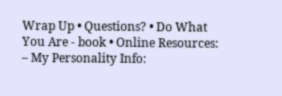Wrap Up • Questions? • Do What You Are - book • Online Resources: – My Personality Info: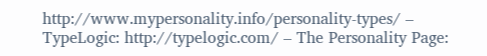http://www.mypersonality.info/personality-types/ – TypeLogic: http://typelogic.com/ – The Personality Page: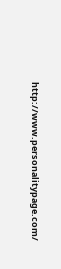http://www.personalitypage.com/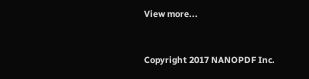View more...


Copyright 2017 NANOPDF Inc.